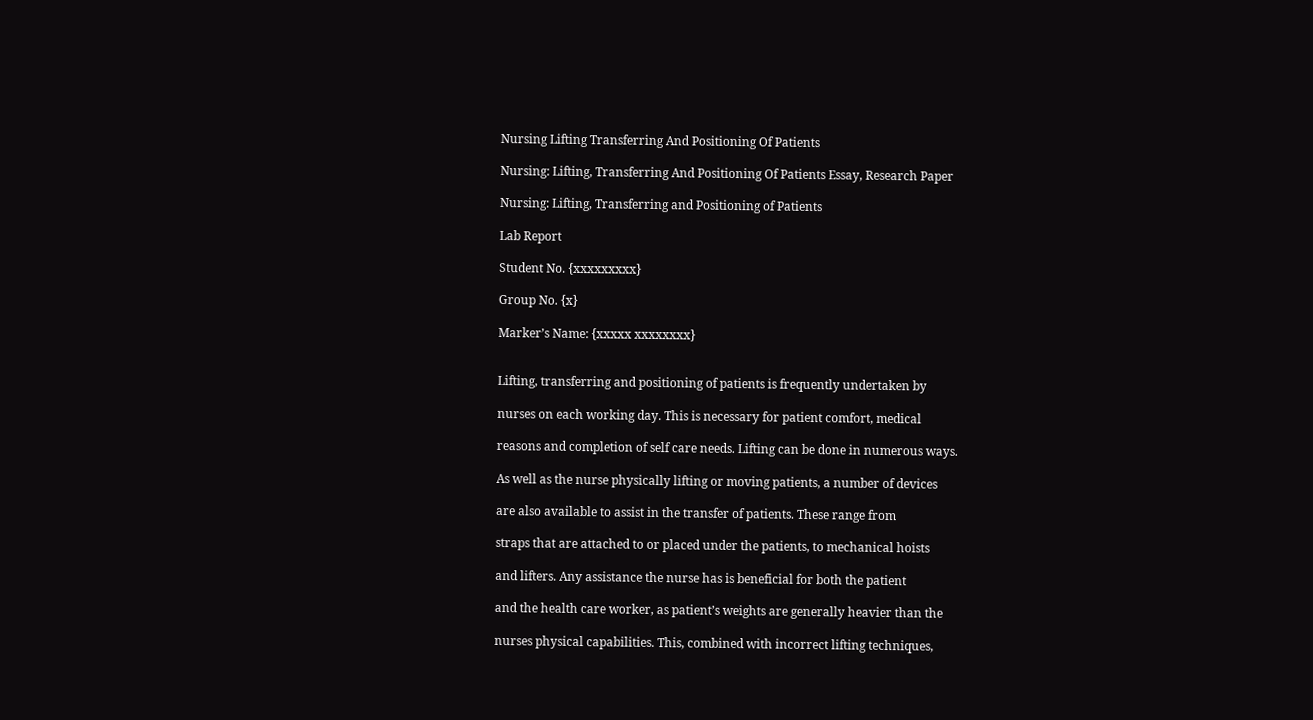Nursing Lifting Transferring And Positioning Of Patients

Nursing: Lifting, Transferring And Positioning Of Patients Essay, Research Paper

Nursing: Lifting, Transferring and Positioning of Patients

Lab Report

Student No. {xxxxxxxxx}

Group No. {x}

Marker’s Name: {xxxxx xxxxxxxx}


Lifting, transferring and positioning of patients is frequently undertaken by

nurses on each working day. This is necessary for patient comfort, medical

reasons and completion of self care needs. Lifting can be done in numerous ways.

As well as the nurse physically lifting or moving patients, a number of devices

are also available to assist in the transfer of patients. These range from

straps that are attached to or placed under the patients, to mechanical hoists

and lifters. Any assistance the nurse has is beneficial for both the patient

and the health care worker, as patient’s weights are generally heavier than the

nurses physical capabilities. This, combined with incorrect lifting techniques,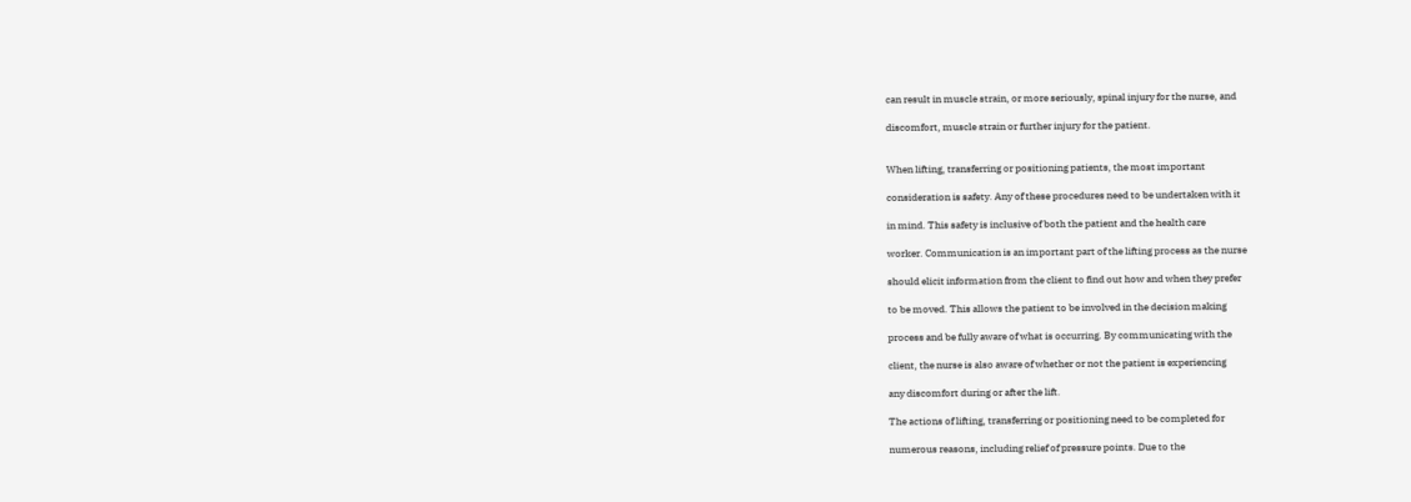can result in muscle strain, or more seriously, spinal injury for the nurse, and

discomfort, muscle strain or further injury for the patient.


When lifting, transferring or positioning patients, the most important

consideration is safety. Any of these procedures need to be undertaken with it

in mind. This safety is inclusive of both the patient and the health care

worker. Communication is an important part of the lifting process as the nurse

should elicit information from the client to find out how and when they prefer

to be moved. This allows the patient to be involved in the decision making

process and be fully aware of what is occurring. By communicating with the

client, the nurse is also aware of whether or not the patient is experiencing

any discomfort during or after the lift.

The actions of lifting, transferring or positioning need to be completed for

numerous reasons, including relief of pressure points. Due to the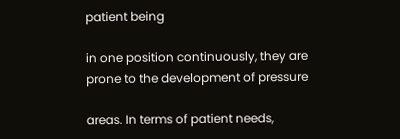patient being

in one position continuously, they are prone to the development of pressure

areas. In terms of patient needs,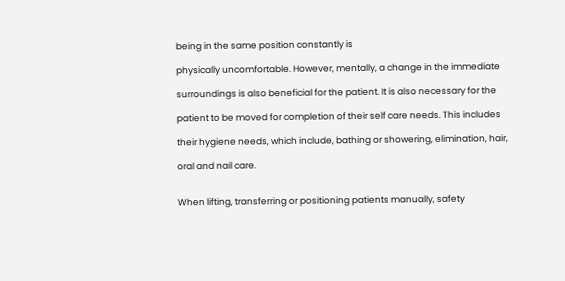being in the same position constantly is

physically uncomfortable. However, mentally, a change in the immediate

surroundings is also beneficial for the patient. It is also necessary for the

patient to be moved for completion of their self care needs. This includes

their hygiene needs, which include, bathing or showering, elimination, hair,

oral and nail care.


When lifting, transferring or positioning patients manually, safety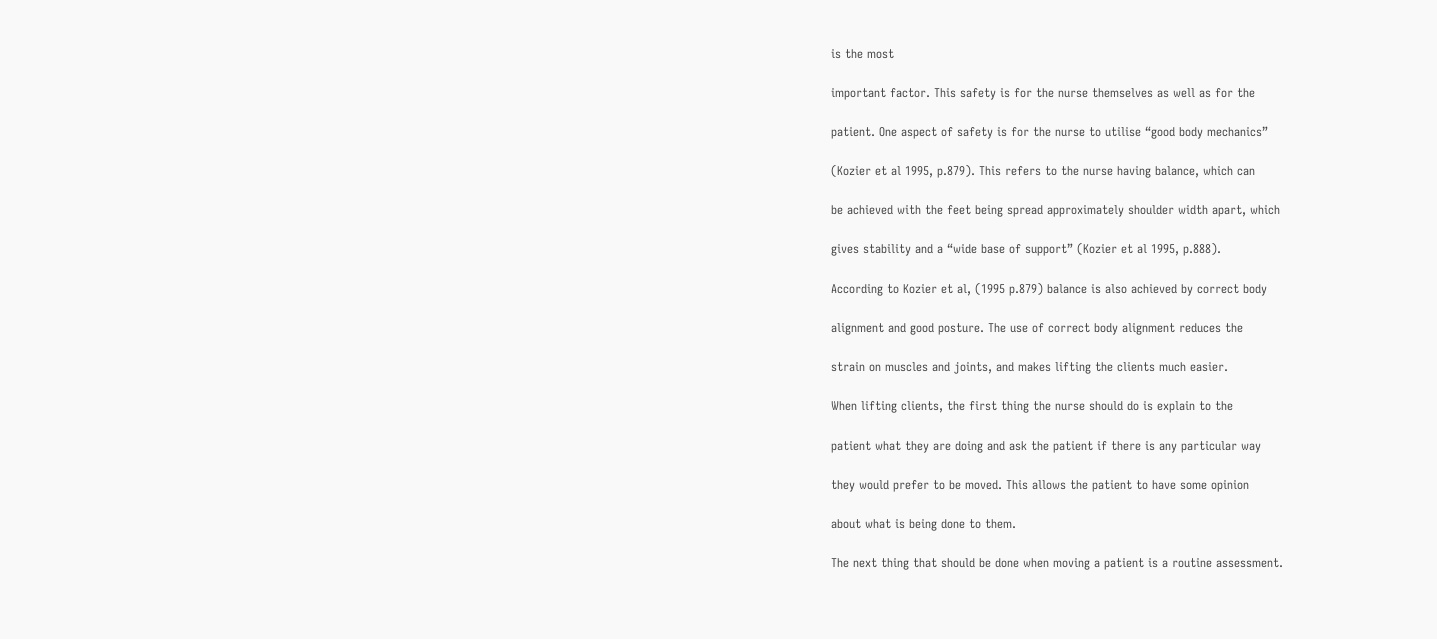is the most

important factor. This safety is for the nurse themselves as well as for the

patient. One aspect of safety is for the nurse to utilise “good body mechanics”

(Kozier et al 1995, p.879). This refers to the nurse having balance, which can

be achieved with the feet being spread approximately shoulder width apart, which

gives stability and a “wide base of support” (Kozier et al 1995, p.888).

According to Kozier et al, (1995 p.879) balance is also achieved by correct body

alignment and good posture. The use of correct body alignment reduces the

strain on muscles and joints, and makes lifting the clients much easier.

When lifting clients, the first thing the nurse should do is explain to the

patient what they are doing and ask the patient if there is any particular way

they would prefer to be moved. This allows the patient to have some opinion

about what is being done to them.

The next thing that should be done when moving a patient is a routine assessment.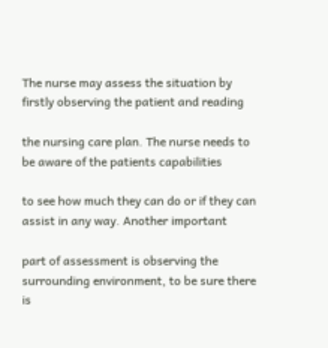The nurse may assess the situation by firstly observing the patient and reading

the nursing care plan. The nurse needs to be aware of the patients capabilities

to see how much they can do or if they can assist in any way. Another important

part of assessment is observing the surrounding environment, to be sure there is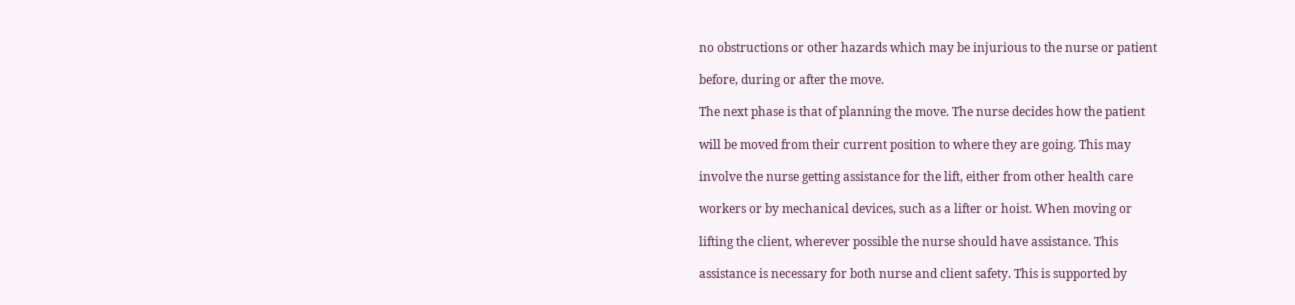no obstructions or other hazards which may be injurious to the nurse or patient

before, during or after the move.

The next phase is that of planning the move. The nurse decides how the patient

will be moved from their current position to where they are going. This may

involve the nurse getting assistance for the lift, either from other health care

workers or by mechanical devices, such as a lifter or hoist. When moving or

lifting the client, wherever possible the nurse should have assistance. This

assistance is necessary for both nurse and client safety. This is supported by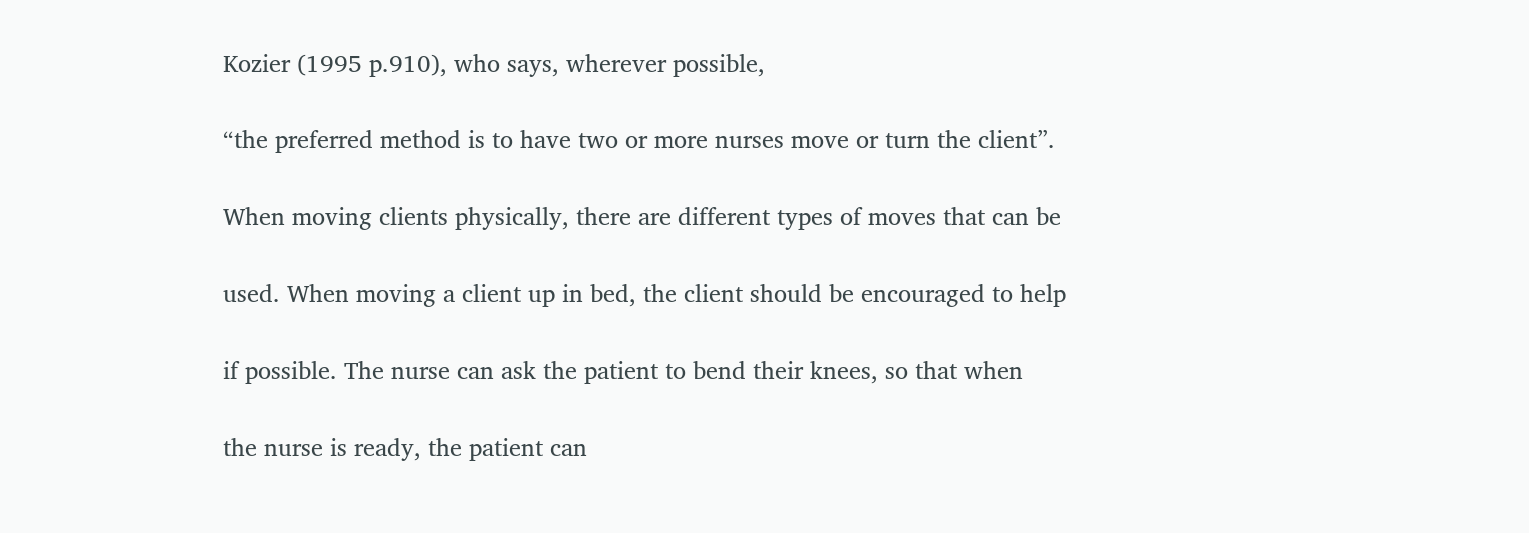Kozier (1995 p.910), who says, wherever possible,

“the preferred method is to have two or more nurses move or turn the client”.

When moving clients physically, there are different types of moves that can be

used. When moving a client up in bed, the client should be encouraged to help

if possible. The nurse can ask the patient to bend their knees, so that when

the nurse is ready, the patient can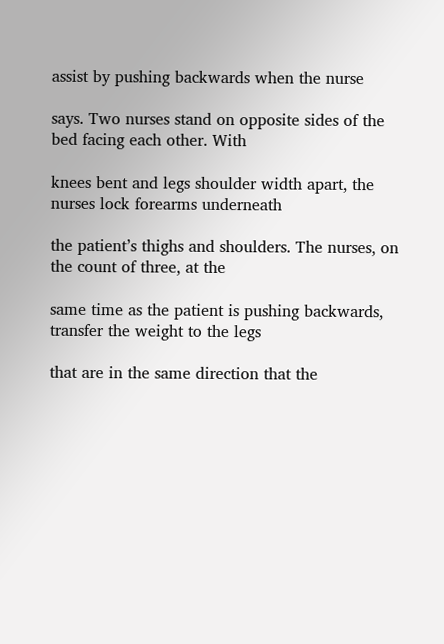assist by pushing backwards when the nurse

says. Two nurses stand on opposite sides of the bed facing each other. With

knees bent and legs shoulder width apart, the nurses lock forearms underneath

the patient’s thighs and shoulders. The nurses, on the count of three, at the

same time as the patient is pushing backwards, transfer the weight to the legs

that are in the same direction that the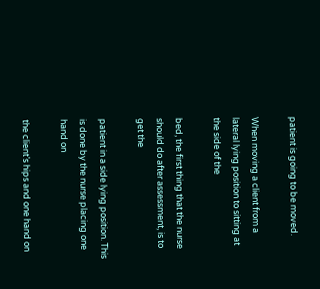patient is going to be moved.

When moving a client from a lateral lying position to sitting at the side of the

bed, the first thing that the nurse should do after assessment, is to get the

patient in a side lying position. This is done by the nurse placing one hand on

the client’s hips and one hand on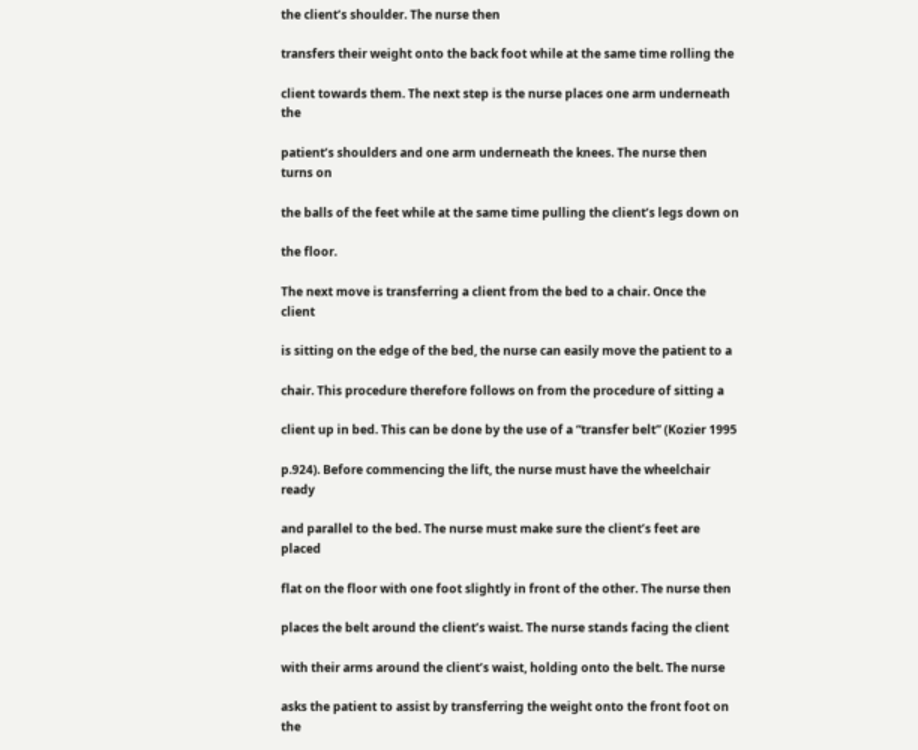the client’s shoulder. The nurse then

transfers their weight onto the back foot while at the same time rolling the

client towards them. The next step is the nurse places one arm underneath the

patient’s shoulders and one arm underneath the knees. The nurse then turns on

the balls of the feet while at the same time pulling the client’s legs down on

the floor.

The next move is transferring a client from the bed to a chair. Once the client

is sitting on the edge of the bed, the nurse can easily move the patient to a

chair. This procedure therefore follows on from the procedure of sitting a

client up in bed. This can be done by the use of a “transfer belt” (Kozier 1995

p.924). Before commencing the lift, the nurse must have the wheelchair ready

and parallel to the bed. The nurse must make sure the client’s feet are placed

flat on the floor with one foot slightly in front of the other. The nurse then

places the belt around the client’s waist. The nurse stands facing the client

with their arms around the client’s waist, holding onto the belt. The nurse

asks the patient to assist by transferring the weight onto the front foot on the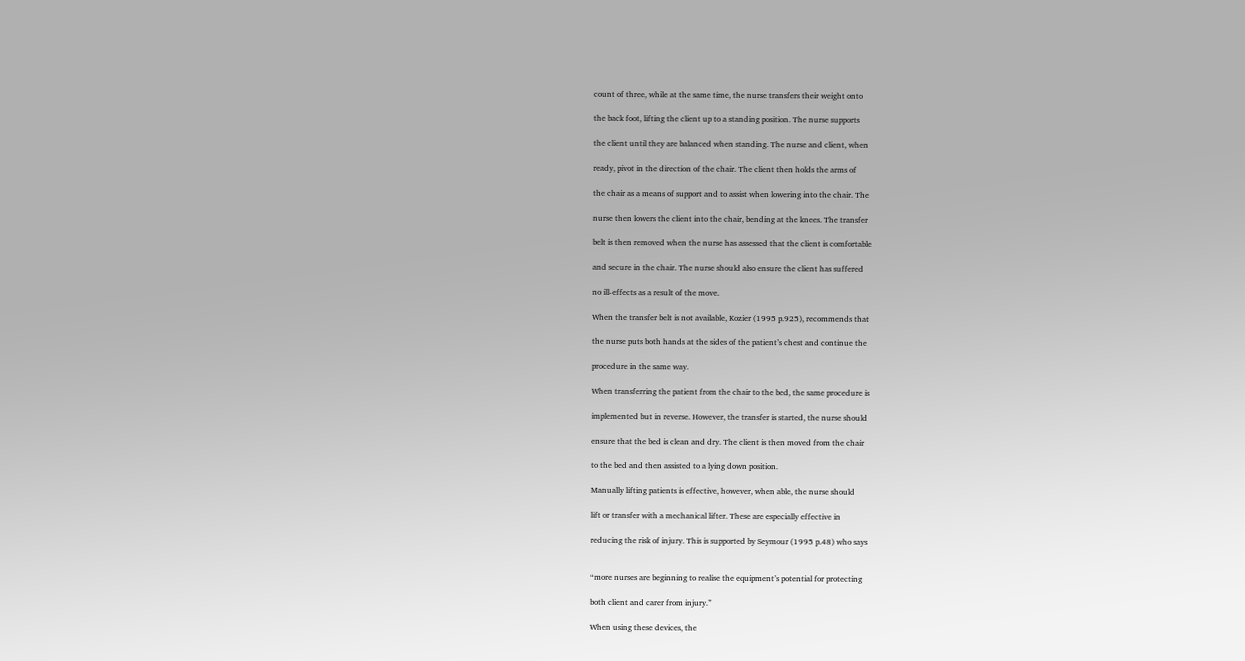count of three, while at the same time, the nurse transfers their weight onto

the back foot, lifting the client up to a standing position. The nurse supports

the client until they are balanced when standing. The nurse and client, when

ready, pivot in the direction of the chair. The client then holds the arms of

the chair as a means of support and to assist when lowering into the chair. The

nurse then lowers the client into the chair, bending at the knees. The transfer

belt is then removed when the nurse has assessed that the client is comfortable

and secure in the chair. The nurse should also ensure the client has suffered

no ill-effects as a result of the move.

When the transfer belt is not available, Kozier (1995 p.925), recommends that

the nurse puts both hands at the sides of the patient’s chest and continue the

procedure in the same way.

When transferring the patient from the chair to the bed, the same procedure is

implemented but in reverse. However, the transfer is started, the nurse should

ensure that the bed is clean and dry. The client is then moved from the chair

to the bed and then assisted to a lying down position.

Manually lifting patients is effective, however, when able, the nurse should

lift or transfer with a mechanical lifter. These are especially effective in

reducing the risk of injury. This is supported by Seymour (1995 p.48) who says


“more nurses are beginning to realise the equipment’s potential for protecting

both client and carer from injury.”

When using these devices, the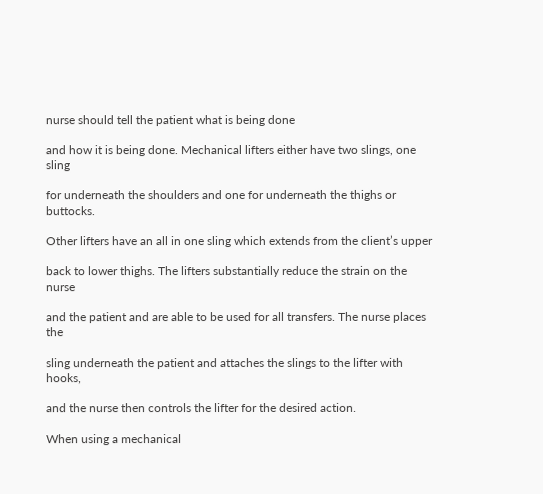nurse should tell the patient what is being done

and how it is being done. Mechanical lifters either have two slings, one sling

for underneath the shoulders and one for underneath the thighs or buttocks.

Other lifters have an all in one sling which extends from the client’s upper

back to lower thighs. The lifters substantially reduce the strain on the nurse

and the patient and are able to be used for all transfers. The nurse places the

sling underneath the patient and attaches the slings to the lifter with hooks,

and the nurse then controls the lifter for the desired action.

When using a mechanical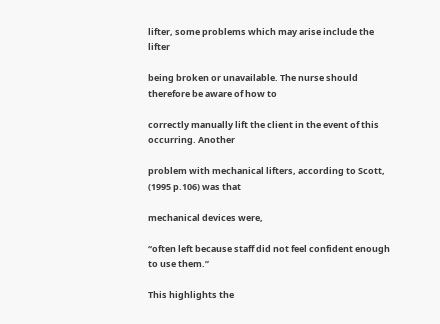lifter, some problems which may arise include the lifter

being broken or unavailable. The nurse should therefore be aware of how to

correctly manually lift the client in the event of this occurring. Another

problem with mechanical lifters, according to Scott, (1995 p.106) was that

mechanical devices were,

“often left because staff did not feel confident enough to use them.”

This highlights the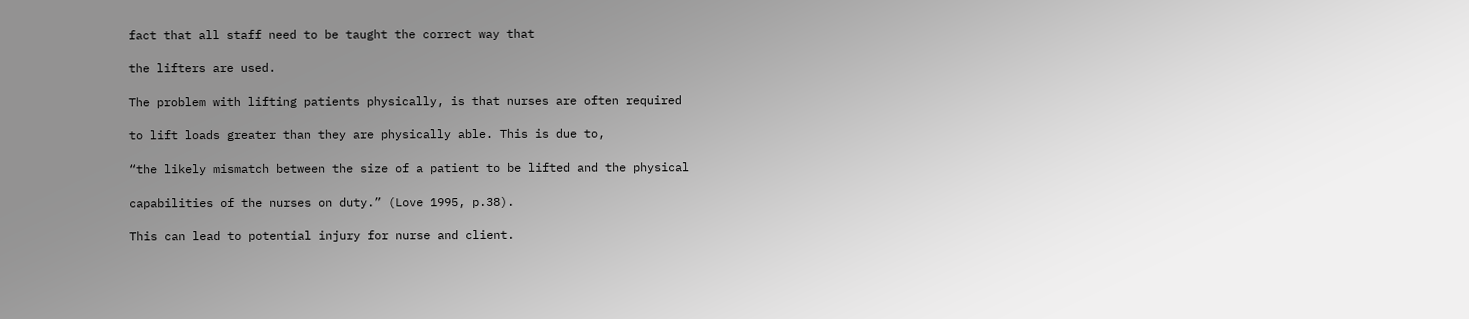fact that all staff need to be taught the correct way that

the lifters are used.

The problem with lifting patients physically, is that nurses are often required

to lift loads greater than they are physically able. This is due to,

“the likely mismatch between the size of a patient to be lifted and the physical

capabilities of the nurses on duty.” (Love 1995, p.38).

This can lead to potential injury for nurse and client.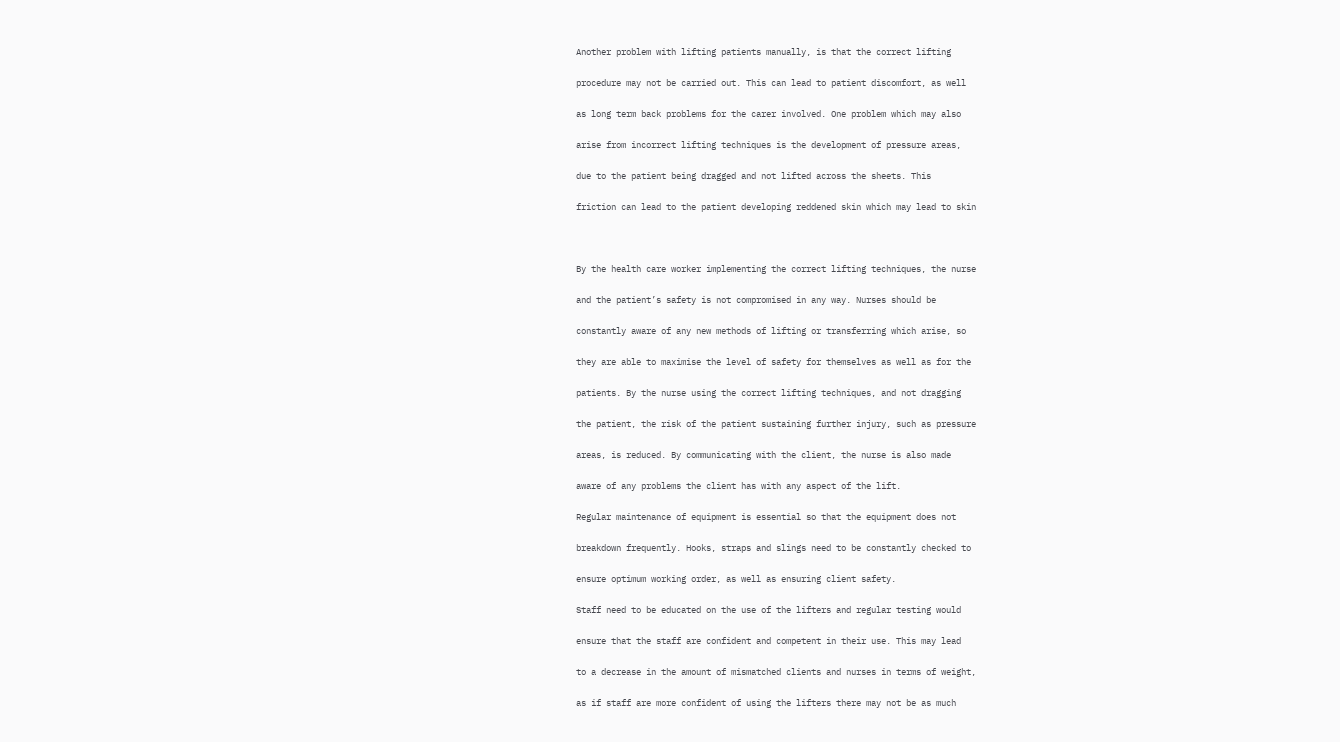Another problem with lifting patients manually, is that the correct lifting

procedure may not be carried out. This can lead to patient discomfort, as well

as long term back problems for the carer involved. One problem which may also

arise from incorrect lifting techniques is the development of pressure areas,

due to the patient being dragged and not lifted across the sheets. This

friction can lead to the patient developing reddened skin which may lead to skin



By the health care worker implementing the correct lifting techniques, the nurse

and the patient’s safety is not compromised in any way. Nurses should be

constantly aware of any new methods of lifting or transferring which arise, so

they are able to maximise the level of safety for themselves as well as for the

patients. By the nurse using the correct lifting techniques, and not dragging

the patient, the risk of the patient sustaining further injury, such as pressure

areas, is reduced. By communicating with the client, the nurse is also made

aware of any problems the client has with any aspect of the lift.

Regular maintenance of equipment is essential so that the equipment does not

breakdown frequently. Hooks, straps and slings need to be constantly checked to

ensure optimum working order, as well as ensuring client safety.

Staff need to be educated on the use of the lifters and regular testing would

ensure that the staff are confident and competent in their use. This may lead

to a decrease in the amount of mismatched clients and nurses in terms of weight,

as if staff are more confident of using the lifters there may not be as much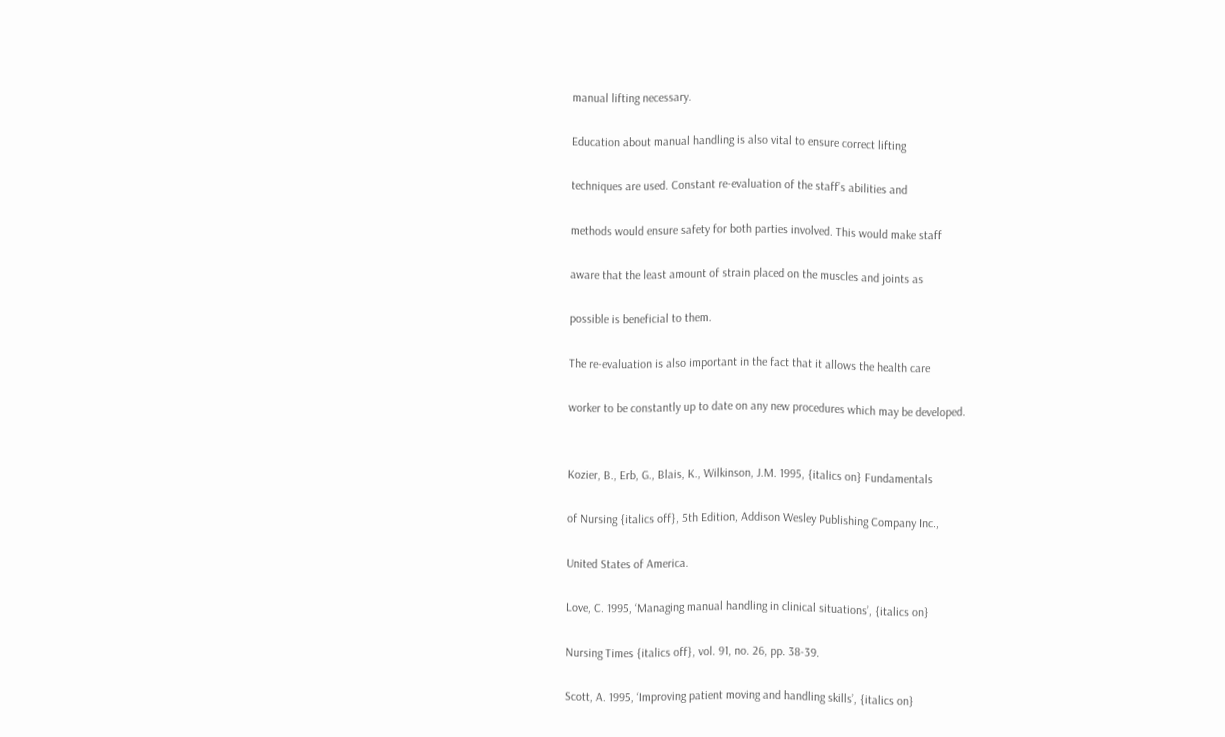manual lifting necessary.

Education about manual handling is also vital to ensure correct lifting

techniques are used. Constant re-evaluation of the staff’s abilities and

methods would ensure safety for both parties involved. This would make staff

aware that the least amount of strain placed on the muscles and joints as

possible is beneficial to them.

The re-evaluation is also important in the fact that it allows the health care

worker to be constantly up to date on any new procedures which may be developed.


Kozier, B., Erb, G., Blais, K., Wilkinson, J.M. 1995, {italics on} Fundamentals

of Nursing {italics off}, 5th Edition, Addison Wesley Publishing Company Inc.,

United States of America.

Love, C. 1995, ‘Managing manual handling in clinical situations’, {italics on}

Nursing Times {italics off}, vol. 91, no. 26, pp. 38-39.

Scott, A. 1995, ‘Improving patient moving and handling skills’, {italics on}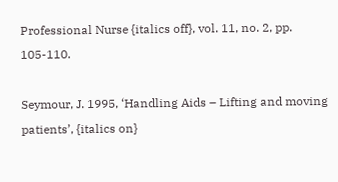Professional Nurse {italics off}, vol. 11, no. 2, pp. 105-110.

Seymour, J. 1995, ‘Handling Aids – Lifting and moving patients’, {italics on}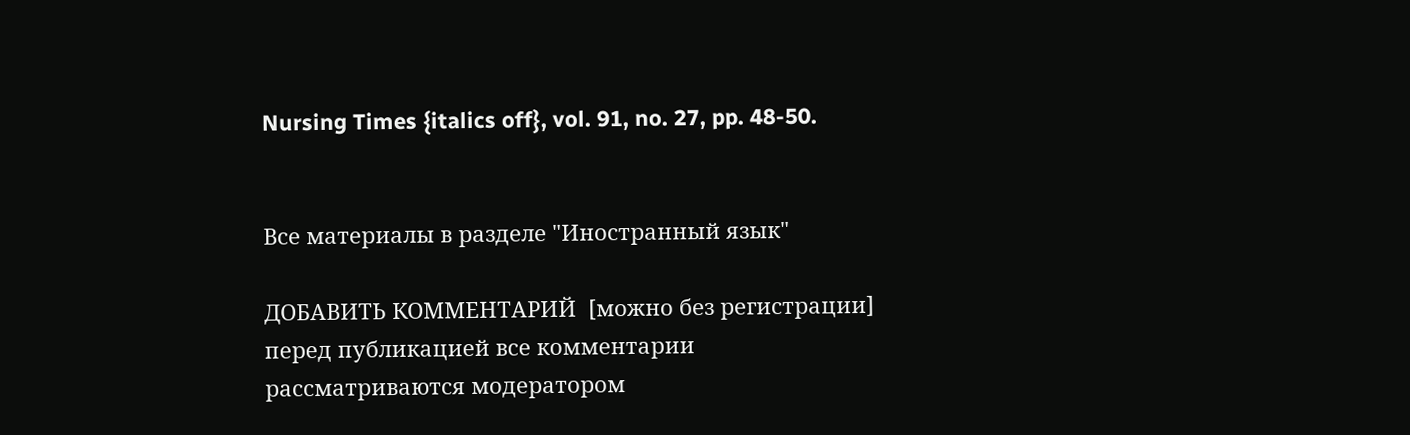Nursing Times {italics off}, vol. 91, no. 27, pp. 48-50.


Все материалы в разделе "Иностранный язык"

ДОБАВИТЬ КОММЕНТАРИЙ  [можно без регистрации]
перед публикацией все комментарии рассматриваются модератором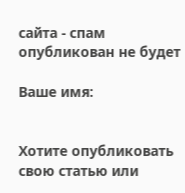сайта - спам опубликован не будет

Ваше имя:


Хотите опубликовать свою статью или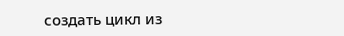создать цикл из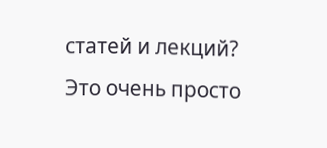статей и лекций?
Это очень просто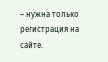– нужна только регистрация на сайте.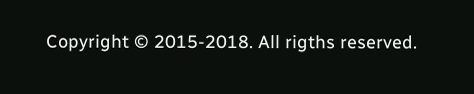Copyright © 2015-2018. All rigths reserved.